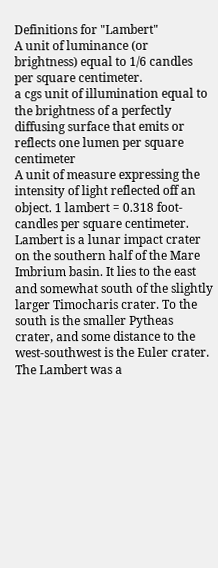Definitions for "Lambert"
A unit of luminance (or brightness) equal to 1/6 candles per square centimeter.
a cgs unit of illumination equal to the brightness of a perfectly diffusing surface that emits or reflects one lumen per square centimeter
A unit of measure expressing the intensity of light reflected off an object. 1 lambert = 0.318 foot-candles per square centimeter.
Lambert is a lunar impact crater on the southern half of the Mare Imbrium basin. It lies to the east and somewhat south of the slightly larger Timocharis crater. To the south is the smaller Pytheas crater, and some distance to the west-southwest is the Euler crater.
The Lambert was a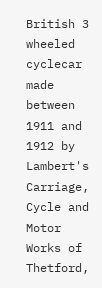British 3 wheeled cyclecar made between 1911 and 1912 by Lambert's Carriage, Cycle and Motor Works of Thetford,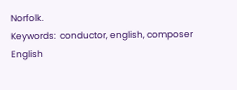Norfolk.
Keywords:  conductor, english, composer
English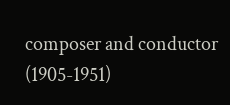composer and conductor (1905-1951)